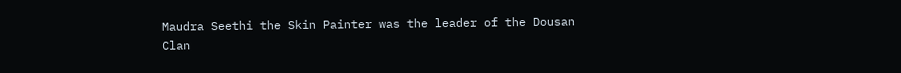Maudra Seethi the Skin Painter was the leader of the Dousan Clan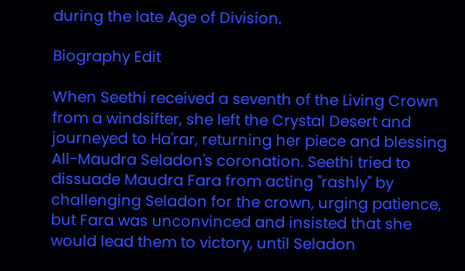during the late Age of Division.

Biography Edit

When Seethi received a seventh of the Living Crown from a windsifter, she left the Crystal Desert and journeyed to Ha'rar, returning her piece and blessing All-Maudra Seladon's coronation. Seethi tried to dissuade Maudra Fara from acting "rashly" by challenging Seladon for the crown, urging patience, but Fara was unconvinced and insisted that she would lead them to victory, until Seladon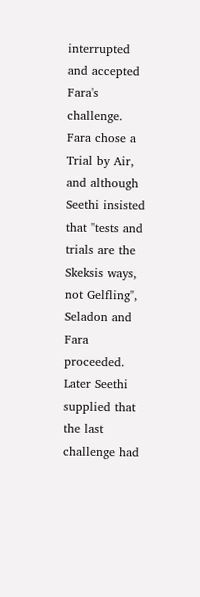interrupted and accepted Fara's challenge. Fara chose a Trial by Air, and although Seethi insisted that "tests and trials are the Skeksis ways, not Gelfling", Seladon and Fara proceeded. Later Seethi supplied that the last challenge had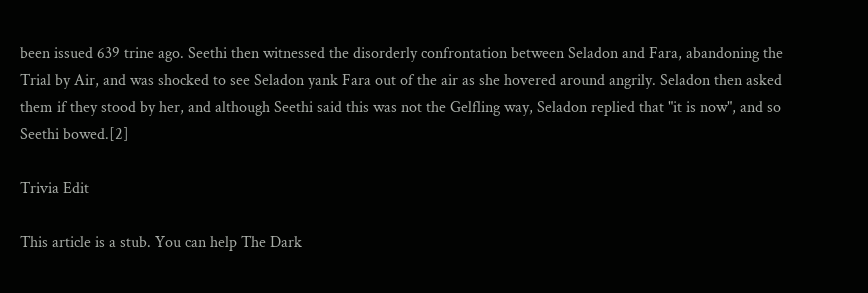been issued 639 trine ago. Seethi then witnessed the disorderly confrontation between Seladon and Fara, abandoning the Trial by Air, and was shocked to see Seladon yank Fara out of the air as she hovered around angrily. Seladon then asked them if they stood by her, and although Seethi said this was not the Gelfling way, Seladon replied that "it is now", and so Seethi bowed.[2]

Trivia Edit

This article is a stub. You can help The Dark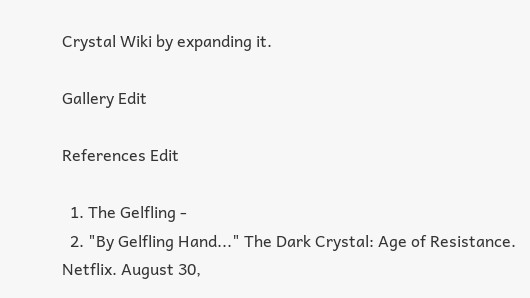Crystal Wiki by expanding it.

Gallery Edit

References Edit

  1. The Gelfling -
  2. "By Gelfling Hand..." The Dark Crystal: Age of Resistance. Netflix. August 30,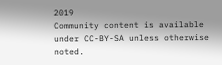2019
Community content is available under CC-BY-SA unless otherwise noted.